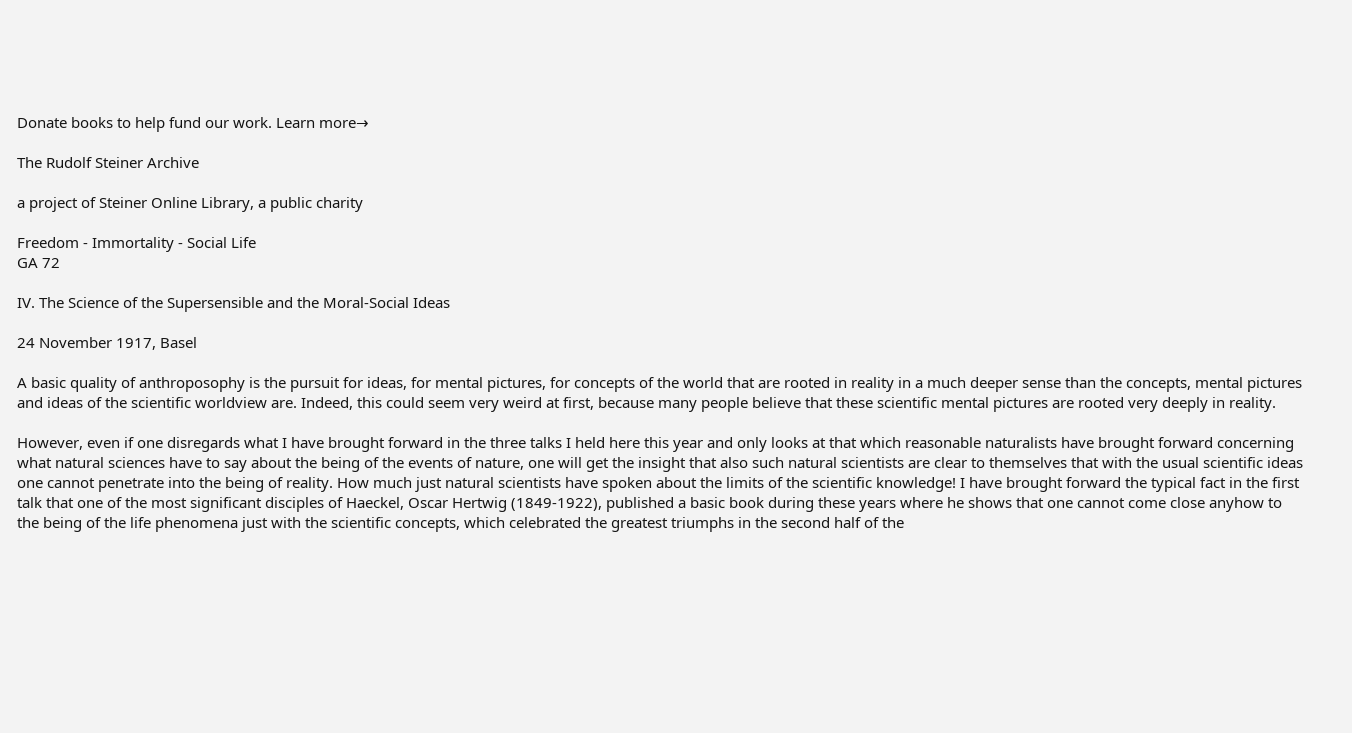Donate books to help fund our work. Learn more→

The Rudolf Steiner Archive

a project of Steiner Online Library, a public charity

Freedom - Immortality - Social Life
GA 72

IV. The Science of the Supersensible and the Moral-Social Ideas

24 November 1917, Basel

A basic quality of anthroposophy is the pursuit for ideas, for mental pictures, for concepts of the world that are rooted in reality in a much deeper sense than the concepts, mental pictures and ideas of the scientific worldview are. Indeed, this could seem very weird at first, because many people believe that these scientific mental pictures are rooted very deeply in reality.

However, even if one disregards what I have brought forward in the three talks I held here this year and only looks at that which reasonable naturalists have brought forward concerning what natural sciences have to say about the being of the events of nature, one will get the insight that also such natural scientists are clear to themselves that with the usual scientific ideas one cannot penetrate into the being of reality. How much just natural scientists have spoken about the limits of the scientific knowledge! I have brought forward the typical fact in the first talk that one of the most significant disciples of Haeckel, Oscar Hertwig (1849-1922), published a basic book during these years where he shows that one cannot come close anyhow to the being of the life phenomena just with the scientific concepts, which celebrated the greatest triumphs in the second half of the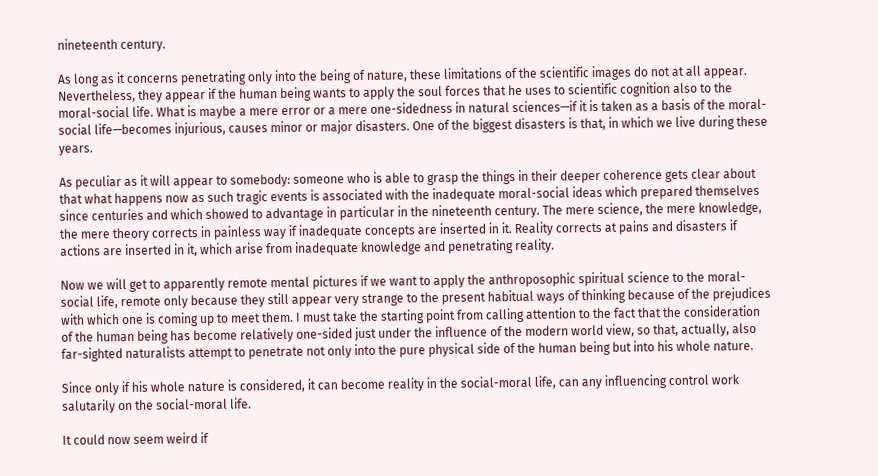nineteenth century.

As long as it concerns penetrating only into the being of nature, these limitations of the scientific images do not at all appear. Nevertheless, they appear if the human being wants to apply the soul forces that he uses to scientific cognition also to the moral-social life. What is maybe a mere error or a mere one-sidedness in natural sciences—if it is taken as a basis of the moral-social life—becomes injurious, causes minor or major disasters. One of the biggest disasters is that, in which we live during these years.

As peculiar as it will appear to somebody: someone who is able to grasp the things in their deeper coherence gets clear about that what happens now as such tragic events is associated with the inadequate moral-social ideas which prepared themselves since centuries and which showed to advantage in particular in the nineteenth century. The mere science, the mere knowledge, the mere theory corrects in painless way if inadequate concepts are inserted in it. Reality corrects at pains and disasters if actions are inserted in it, which arise from inadequate knowledge and penetrating reality.

Now we will get to apparently remote mental pictures if we want to apply the anthroposophic spiritual science to the moral-social life, remote only because they still appear very strange to the present habitual ways of thinking because of the prejudices with which one is coming up to meet them. I must take the starting point from calling attention to the fact that the consideration of the human being has become relatively one-sided just under the influence of the modern world view, so that, actually, also far-sighted naturalists attempt to penetrate not only into the pure physical side of the human being but into his whole nature.

Since only if his whole nature is considered, it can become reality in the social-moral life, can any influencing control work salutarily on the social-moral life.

It could now seem weird if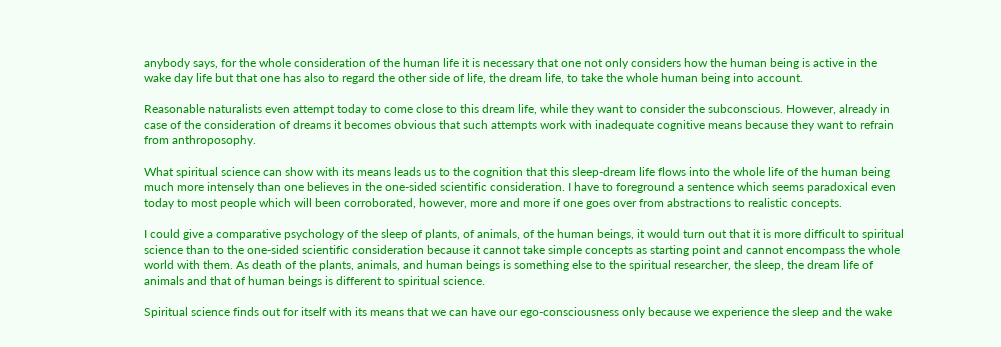anybody says, for the whole consideration of the human life it is necessary that one not only considers how the human being is active in the wake day life but that one has also to regard the other side of life, the dream life, to take the whole human being into account.

Reasonable naturalists even attempt today to come close to this dream life, while they want to consider the subconscious. However, already in case of the consideration of dreams it becomes obvious that such attempts work with inadequate cognitive means because they want to refrain from anthroposophy.

What spiritual science can show with its means leads us to the cognition that this sleep-dream life flows into the whole life of the human being much more intensely than one believes in the one-sided scientific consideration. I have to foreground a sentence which seems paradoxical even today to most people which will been corroborated, however, more and more if one goes over from abstractions to realistic concepts.

I could give a comparative psychology of the sleep of plants, of animals, of the human beings, it would turn out that it is more difficult to spiritual science than to the one-sided scientific consideration because it cannot take simple concepts as starting point and cannot encompass the whole world with them. As death of the plants, animals, and human beings is something else to the spiritual researcher, the sleep, the dream life of animals and that of human beings is different to spiritual science.

Spiritual science finds out for itself with its means that we can have our ego-consciousness only because we experience the sleep and the wake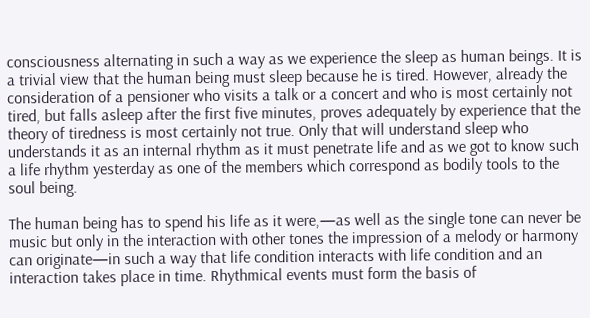consciousness alternating in such a way as we experience the sleep as human beings. It is a trivial view that the human being must sleep because he is tired. However, already the consideration of a pensioner who visits a talk or a concert and who is most certainly not tired, but falls asleep after the first five minutes, proves adequately by experience that the theory of tiredness is most certainly not true. Only that will understand sleep who understands it as an internal rhythm as it must penetrate life and as we got to know such a life rhythm yesterday as one of the members which correspond as bodily tools to the soul being.

The human being has to spend his life as it were,—as well as the single tone can never be music but only in the interaction with other tones the impression of a melody or harmony can originate—in such a way that life condition interacts with life condition and an interaction takes place in time. Rhythmical events must form the basis of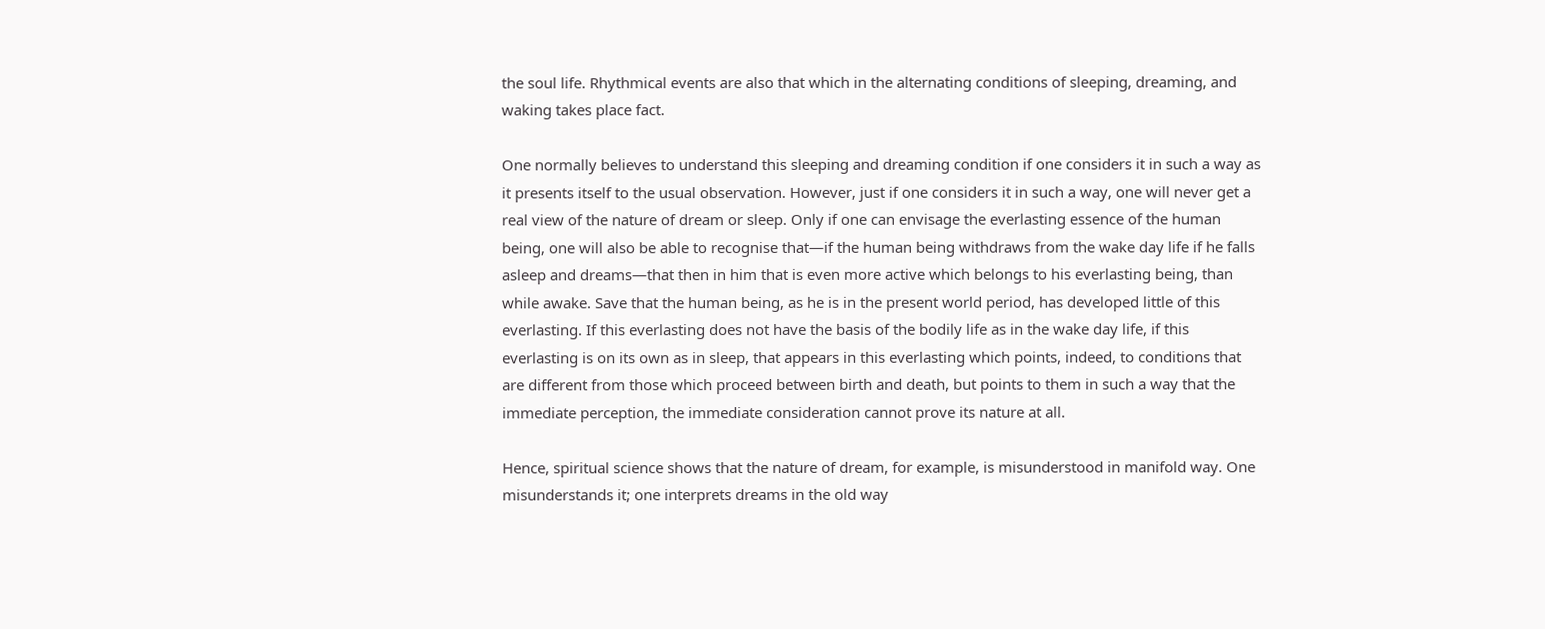the soul life. Rhythmical events are also that which in the alternating conditions of sleeping, dreaming, and waking takes place fact.

One normally believes to understand this sleeping and dreaming condition if one considers it in such a way as it presents itself to the usual observation. However, just if one considers it in such a way, one will never get a real view of the nature of dream or sleep. Only if one can envisage the everlasting essence of the human being, one will also be able to recognise that—if the human being withdraws from the wake day life if he falls asleep and dreams—that then in him that is even more active which belongs to his everlasting being, than while awake. Save that the human being, as he is in the present world period, has developed little of this everlasting. If this everlasting does not have the basis of the bodily life as in the wake day life, if this everlasting is on its own as in sleep, that appears in this everlasting which points, indeed, to conditions that are different from those which proceed between birth and death, but points to them in such a way that the immediate perception, the immediate consideration cannot prove its nature at all.

Hence, spiritual science shows that the nature of dream, for example, is misunderstood in manifold way. One misunderstands it; one interprets dreams in the old way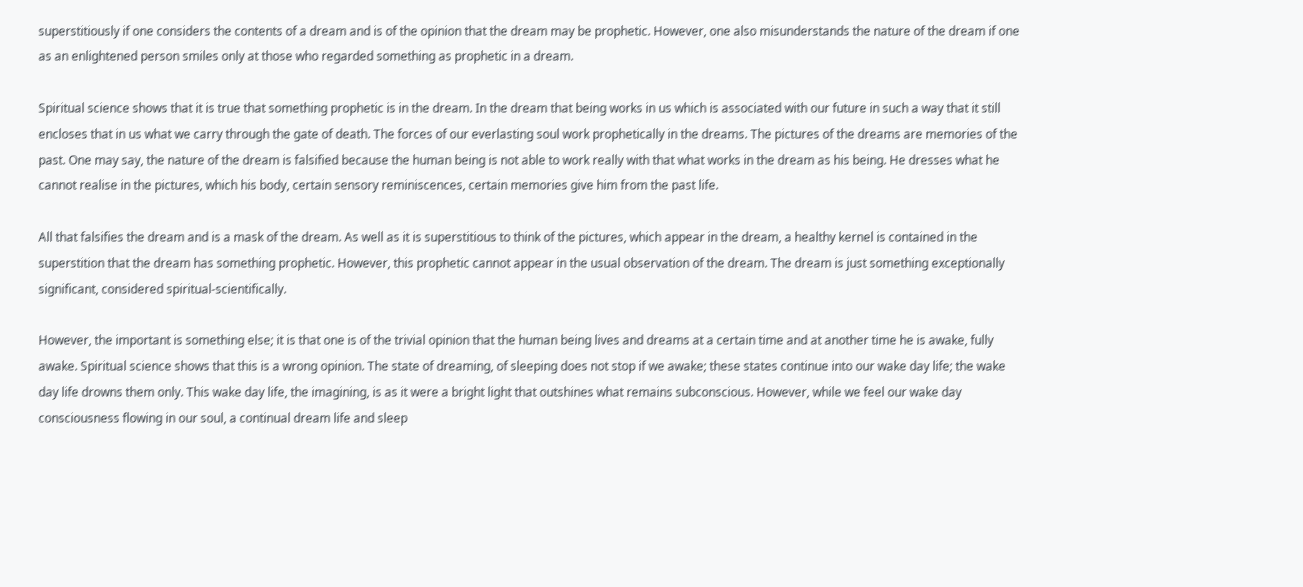superstitiously if one considers the contents of a dream and is of the opinion that the dream may be prophetic. However, one also misunderstands the nature of the dream if one as an enlightened person smiles only at those who regarded something as prophetic in a dream.

Spiritual science shows that it is true that something prophetic is in the dream. In the dream that being works in us which is associated with our future in such a way that it still encloses that in us what we carry through the gate of death. The forces of our everlasting soul work prophetically in the dreams. The pictures of the dreams are memories of the past. One may say, the nature of the dream is falsified because the human being is not able to work really with that what works in the dream as his being. He dresses what he cannot realise in the pictures, which his body, certain sensory reminiscences, certain memories give him from the past life.

All that falsifies the dream and is a mask of the dream. As well as it is superstitious to think of the pictures, which appear in the dream, a healthy kernel is contained in the superstition that the dream has something prophetic. However, this prophetic cannot appear in the usual observation of the dream. The dream is just something exceptionally significant, considered spiritual-scientifically.

However, the important is something else; it is that one is of the trivial opinion that the human being lives and dreams at a certain time and at another time he is awake, fully awake. Spiritual science shows that this is a wrong opinion. The state of dreaming, of sleeping does not stop if we awake; these states continue into our wake day life; the wake day life drowns them only. This wake day life, the imagining, is as it were a bright light that outshines what remains subconscious. However, while we feel our wake day consciousness flowing in our soul, a continual dream life and sleep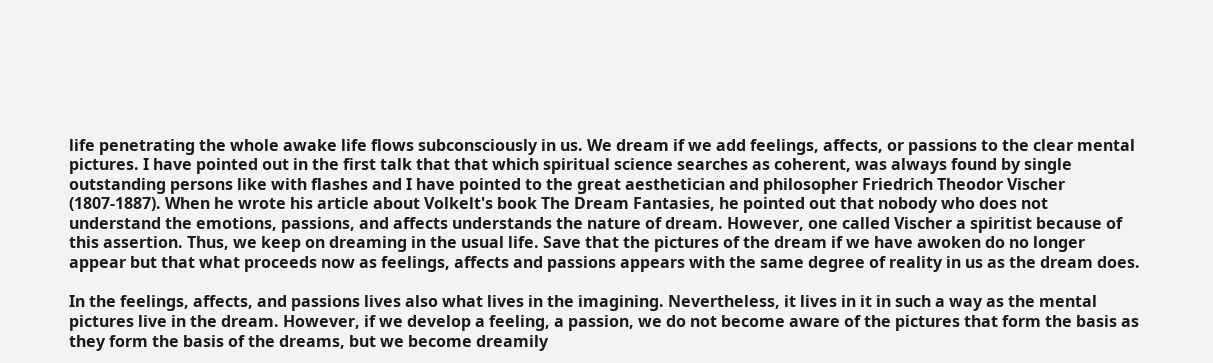life penetrating the whole awake life flows subconsciously in us. We dream if we add feelings, affects, or passions to the clear mental pictures. I have pointed out in the first talk that that which spiritual science searches as coherent, was always found by single outstanding persons like with flashes and I have pointed to the great aesthetician and philosopher Friedrich Theodor Vischer (1807-1887). When he wrote his article about Volkelt's book The Dream Fantasies, he pointed out that nobody who does not understand the emotions, passions, and affects understands the nature of dream. However, one called Vischer a spiritist because of this assertion. Thus, we keep on dreaming in the usual life. Save that the pictures of the dream if we have awoken do no longer appear but that what proceeds now as feelings, affects and passions appears with the same degree of reality in us as the dream does.

In the feelings, affects, and passions lives also what lives in the imagining. Nevertheless, it lives in it in such a way as the mental pictures live in the dream. However, if we develop a feeling, a passion, we do not become aware of the pictures that form the basis as they form the basis of the dreams, but we become dreamily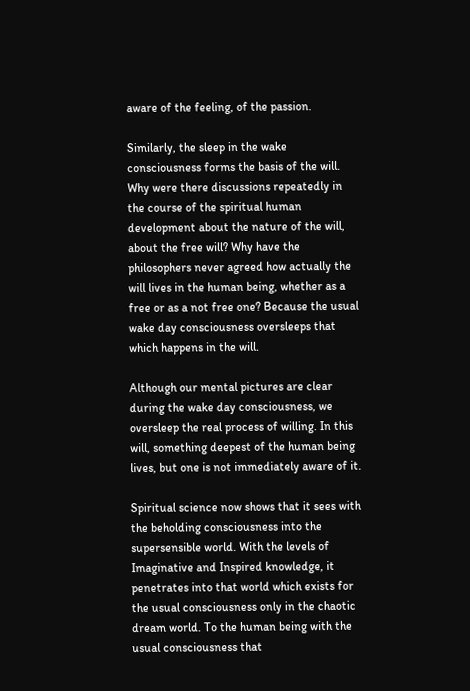aware of the feeling, of the passion.

Similarly, the sleep in the wake consciousness forms the basis of the will. Why were there discussions repeatedly in the course of the spiritual human development about the nature of the will, about the free will? Why have the philosophers never agreed how actually the will lives in the human being, whether as a free or as a not free one? Because the usual wake day consciousness oversleeps that which happens in the will.

Although our mental pictures are clear during the wake day consciousness, we oversleep the real process of willing. In this will, something deepest of the human being lives, but one is not immediately aware of it.

Spiritual science now shows that it sees with the beholding consciousness into the supersensible world. With the levels of Imaginative and Inspired knowledge, it penetrates into that world which exists for the usual consciousness only in the chaotic dream world. To the human being with the usual consciousness that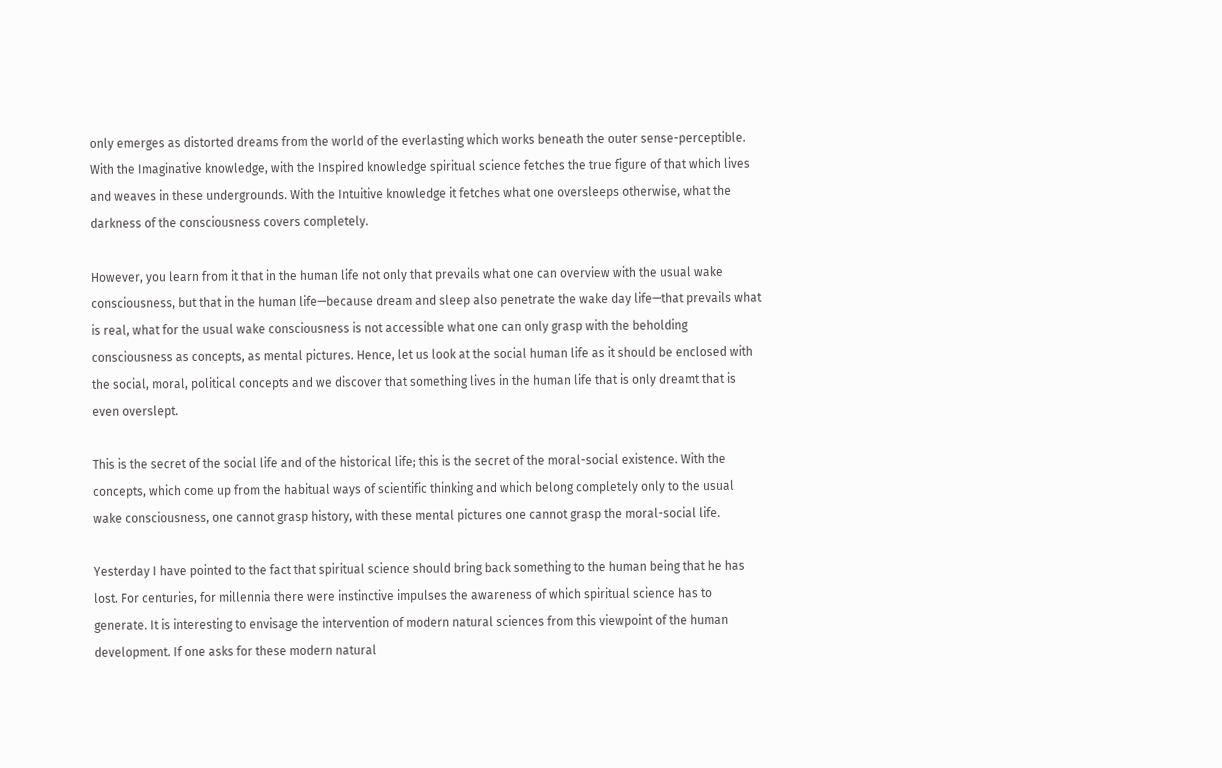only emerges as distorted dreams from the world of the everlasting which works beneath the outer sense-perceptible. With the Imaginative knowledge, with the Inspired knowledge spiritual science fetches the true figure of that which lives and weaves in these undergrounds. With the Intuitive knowledge it fetches what one oversleeps otherwise, what the darkness of the consciousness covers completely.

However, you learn from it that in the human life not only that prevails what one can overview with the usual wake consciousness, but that in the human life—because dream and sleep also penetrate the wake day life—that prevails what is real, what for the usual wake consciousness is not accessible what one can only grasp with the beholding consciousness as concepts, as mental pictures. Hence, let us look at the social human life as it should be enclosed with the social, moral, political concepts and we discover that something lives in the human life that is only dreamt that is even overslept.

This is the secret of the social life and of the historical life; this is the secret of the moral-social existence. With the concepts, which come up from the habitual ways of scientific thinking and which belong completely only to the usual wake consciousness, one cannot grasp history, with these mental pictures one cannot grasp the moral-social life.

Yesterday I have pointed to the fact that spiritual science should bring back something to the human being that he has lost. For centuries, for millennia there were instinctive impulses the awareness of which spiritual science has to generate. It is interesting to envisage the intervention of modern natural sciences from this viewpoint of the human development. If one asks for these modern natural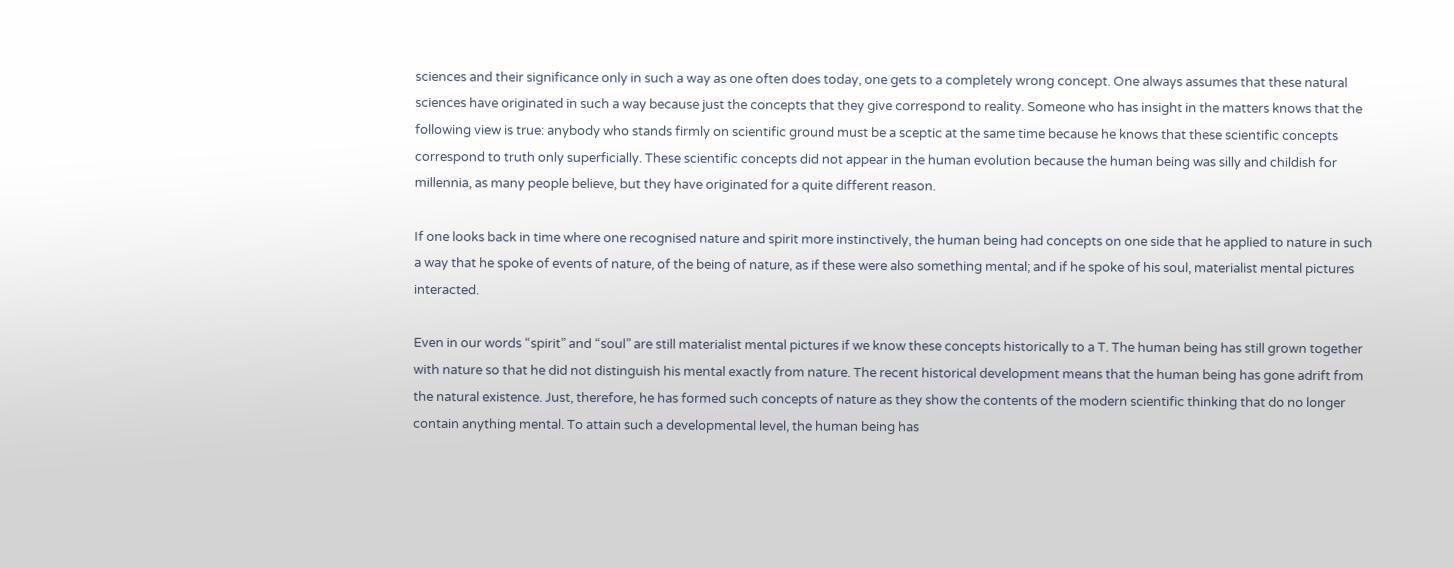sciences and their significance only in such a way as one often does today, one gets to a completely wrong concept. One always assumes that these natural sciences have originated in such a way because just the concepts that they give correspond to reality. Someone who has insight in the matters knows that the following view is true: anybody who stands firmly on scientific ground must be a sceptic at the same time because he knows that these scientific concepts correspond to truth only superficially. These scientific concepts did not appear in the human evolution because the human being was silly and childish for millennia, as many people believe, but they have originated for a quite different reason.

If one looks back in time where one recognised nature and spirit more instinctively, the human being had concepts on one side that he applied to nature in such a way that he spoke of events of nature, of the being of nature, as if these were also something mental; and if he spoke of his soul, materialist mental pictures interacted.

Even in our words “spirit” and “soul” are still materialist mental pictures if we know these concepts historically to a T. The human being has still grown together with nature so that he did not distinguish his mental exactly from nature. The recent historical development means that the human being has gone adrift from the natural existence. Just, therefore, he has formed such concepts of nature as they show the contents of the modern scientific thinking that do no longer contain anything mental. To attain such a developmental level, the human being has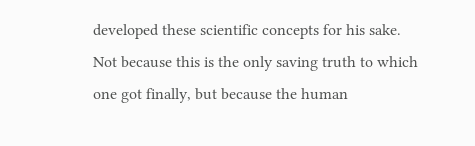developed these scientific concepts for his sake. Not because this is the only saving truth to which one got finally, but because the human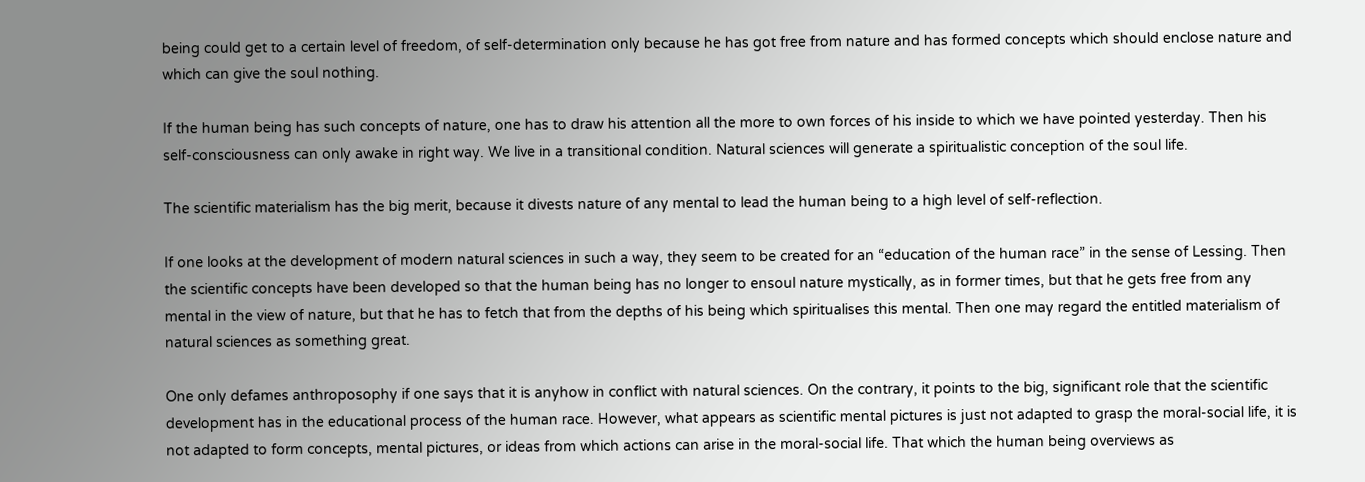being could get to a certain level of freedom, of self-determination only because he has got free from nature and has formed concepts which should enclose nature and which can give the soul nothing.

If the human being has such concepts of nature, one has to draw his attention all the more to own forces of his inside to which we have pointed yesterday. Then his self-consciousness can only awake in right way. We live in a transitional condition. Natural sciences will generate a spiritualistic conception of the soul life.

The scientific materialism has the big merit, because it divests nature of any mental to lead the human being to a high level of self-reflection.

If one looks at the development of modern natural sciences in such a way, they seem to be created for an “education of the human race” in the sense of Lessing. Then the scientific concepts have been developed so that the human being has no longer to ensoul nature mystically, as in former times, but that he gets free from any mental in the view of nature, but that he has to fetch that from the depths of his being which spiritualises this mental. Then one may regard the entitled materialism of natural sciences as something great.

One only defames anthroposophy if one says that it is anyhow in conflict with natural sciences. On the contrary, it points to the big, significant role that the scientific development has in the educational process of the human race. However, what appears as scientific mental pictures is just not adapted to grasp the moral-social life, it is not adapted to form concepts, mental pictures, or ideas from which actions can arise in the moral-social life. That which the human being overviews as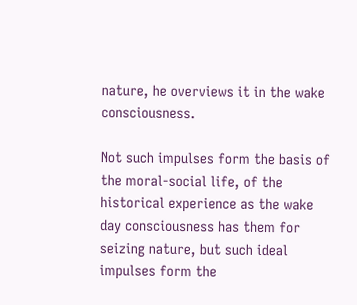nature, he overviews it in the wake consciousness.

Not such impulses form the basis of the moral-social life, of the historical experience as the wake day consciousness has them for seizing nature, but such ideal impulses form the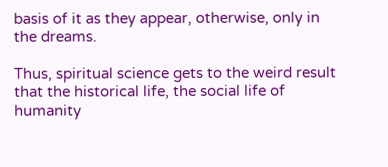basis of it as they appear, otherwise, only in the dreams.

Thus, spiritual science gets to the weird result that the historical life, the social life of humanity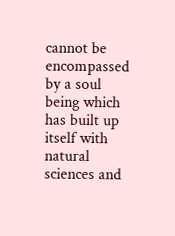cannot be encompassed by a soul being which has built up itself with natural sciences and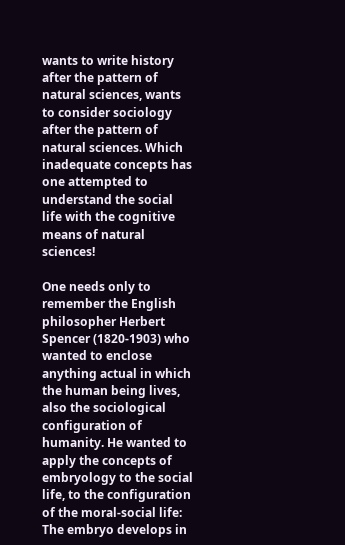wants to write history after the pattern of natural sciences, wants to consider sociology after the pattern of natural sciences. Which inadequate concepts has one attempted to understand the social life with the cognitive means of natural sciences!

One needs only to remember the English philosopher Herbert Spencer (1820-1903) who wanted to enclose anything actual in which the human being lives, also the sociological configuration of humanity. He wanted to apply the concepts of embryology to the social life, to the configuration of the moral-social life: The embryo develops in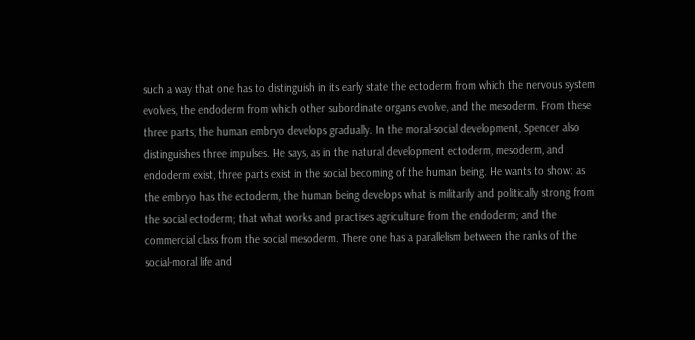such a way that one has to distinguish in its early state the ectoderm from which the nervous system evolves, the endoderm from which other subordinate organs evolve, and the mesoderm. From these three parts, the human embryo develops gradually. In the moral-social development, Spencer also distinguishes three impulses. He says, as in the natural development ectoderm, mesoderm, and endoderm exist, three parts exist in the social becoming of the human being. He wants to show: as the embryo has the ectoderm, the human being develops what is militarily and politically strong from the social ectoderm; that what works and practises agriculture from the endoderm; and the commercial class from the social mesoderm. There one has a parallelism between the ranks of the social-moral life and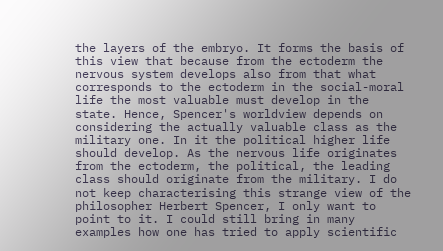the layers of the embryo. It forms the basis of this view that because from the ectoderm the nervous system develops also from that what corresponds to the ectoderm in the social-moral life the most valuable must develop in the state. Hence, Spencer's worldview depends on considering the actually valuable class as the military one. In it the political higher life should develop. As the nervous life originates from the ectoderm, the political, the leading class should originate from the military. I do not keep characterising this strange view of the philosopher Herbert Spencer, I only want to point to it. I could still bring in many examples how one has tried to apply scientific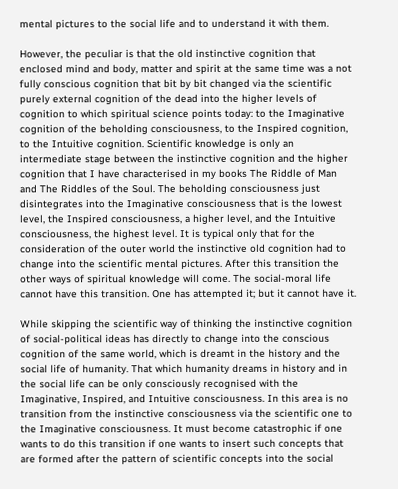mental pictures to the social life and to understand it with them.

However, the peculiar is that the old instinctive cognition that enclosed mind and body, matter and spirit at the same time was a not fully conscious cognition that bit by bit changed via the scientific purely external cognition of the dead into the higher levels of cognition to which spiritual science points today: to the Imaginative cognition of the beholding consciousness, to the Inspired cognition, to the Intuitive cognition. Scientific knowledge is only an intermediate stage between the instinctive cognition and the higher cognition that I have characterised in my books The Riddle of Man and The Riddles of the Soul. The beholding consciousness just disintegrates into the Imaginative consciousness that is the lowest level, the Inspired consciousness, a higher level, and the Intuitive consciousness, the highest level. It is typical only that for the consideration of the outer world the instinctive old cognition had to change into the scientific mental pictures. After this transition the other ways of spiritual knowledge will come. The social-moral life cannot have this transition. One has attempted it; but it cannot have it.

While skipping the scientific way of thinking the instinctive cognition of social-political ideas has directly to change into the conscious cognition of the same world, which is dreamt in the history and the social life of humanity. That which humanity dreams in history and in the social life can be only consciously recognised with the Imaginative, Inspired, and Intuitive consciousness. In this area is no transition from the instinctive consciousness via the scientific one to the Imaginative consciousness. It must become catastrophic if one wants to do this transition if one wants to insert such concepts that are formed after the pattern of scientific concepts into the social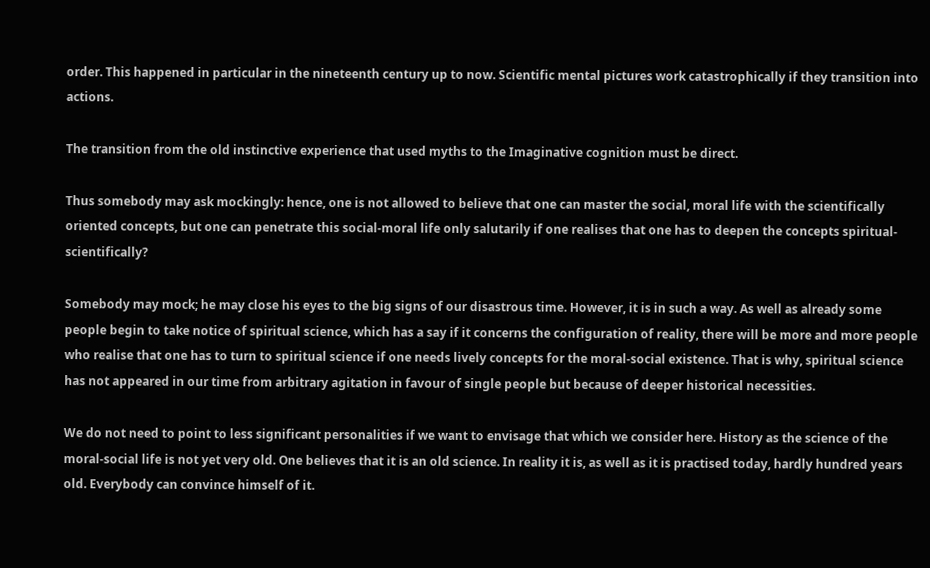order. This happened in particular in the nineteenth century up to now. Scientific mental pictures work catastrophically if they transition into actions.

The transition from the old instinctive experience that used myths to the Imaginative cognition must be direct.

Thus somebody may ask mockingly: hence, one is not allowed to believe that one can master the social, moral life with the scientifically oriented concepts, but one can penetrate this social-moral life only salutarily if one realises that one has to deepen the concepts spiritual-scientifically?

Somebody may mock; he may close his eyes to the big signs of our disastrous time. However, it is in such a way. As well as already some people begin to take notice of spiritual science, which has a say if it concerns the configuration of reality, there will be more and more people who realise that one has to turn to spiritual science if one needs lively concepts for the moral-social existence. That is why, spiritual science has not appeared in our time from arbitrary agitation in favour of single people but because of deeper historical necessities.

We do not need to point to less significant personalities if we want to envisage that which we consider here. History as the science of the moral-social life is not yet very old. One believes that it is an old science. In reality it is, as well as it is practised today, hardly hundred years old. Everybody can convince himself of it.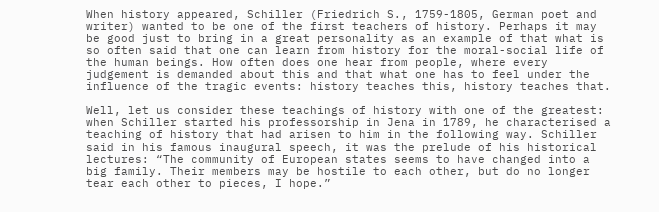When history appeared, Schiller (Friedrich S., 1759-1805, German poet and writer) wanted to be one of the first teachers of history. Perhaps it may be good just to bring in a great personality as an example of that what is so often said that one can learn from history for the moral-social life of the human beings. How often does one hear from people, where every judgement is demanded about this and that what one has to feel under the influence of the tragic events: history teaches this, history teaches that.

Well, let us consider these teachings of history with one of the greatest: when Schiller started his professorship in Jena in 1789, he characterised a teaching of history that had arisen to him in the following way. Schiller said in his famous inaugural speech, it was the prelude of his historical lectures: “The community of European states seems to have changed into a big family. Their members may be hostile to each other, but do no longer tear each other to pieces, I hope.”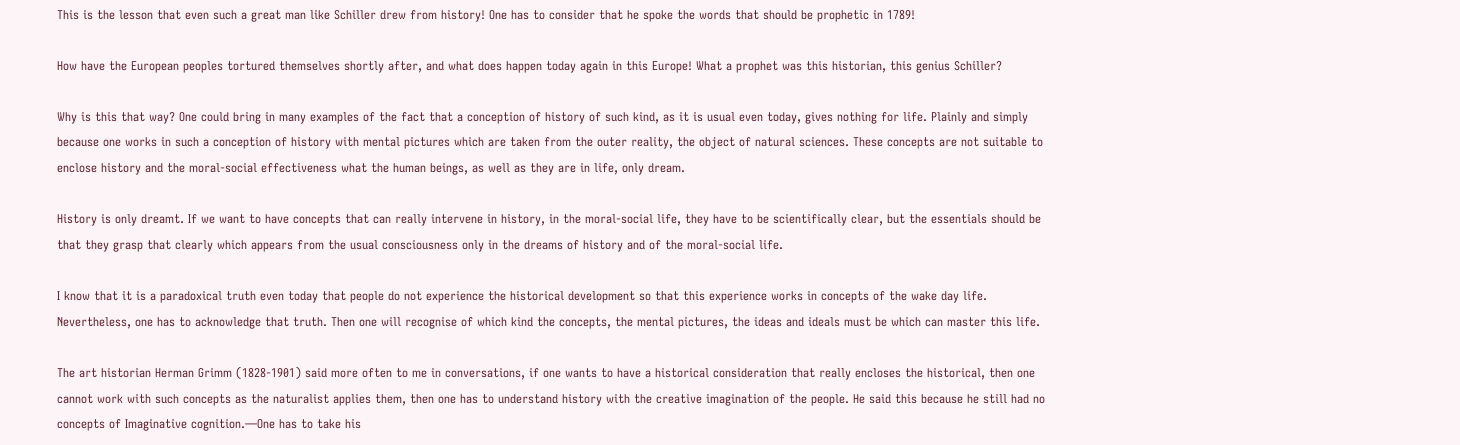This is the lesson that even such a great man like Schiller drew from history! One has to consider that he spoke the words that should be prophetic in 1789!

How have the European peoples tortured themselves shortly after, and what does happen today again in this Europe! What a prophet was this historian, this genius Schiller?

Why is this that way? One could bring in many examples of the fact that a conception of history of such kind, as it is usual even today, gives nothing for life. Plainly and simply because one works in such a conception of history with mental pictures which are taken from the outer reality, the object of natural sciences. These concepts are not suitable to enclose history and the moral-social effectiveness what the human beings, as well as they are in life, only dream.

History is only dreamt. If we want to have concepts that can really intervene in history, in the moral-social life, they have to be scientifically clear, but the essentials should be that they grasp that clearly which appears from the usual consciousness only in the dreams of history and of the moral-social life.

I know that it is a paradoxical truth even today that people do not experience the historical development so that this experience works in concepts of the wake day life. Nevertheless, one has to acknowledge that truth. Then one will recognise of which kind the concepts, the mental pictures, the ideas and ideals must be which can master this life.

The art historian Herman Grimm (1828-1901) said more often to me in conversations, if one wants to have a historical consideration that really encloses the historical, then one cannot work with such concepts as the naturalist applies them, then one has to understand history with the creative imagination of the people. He said this because he still had no concepts of Imaginative cognition.—One has to take his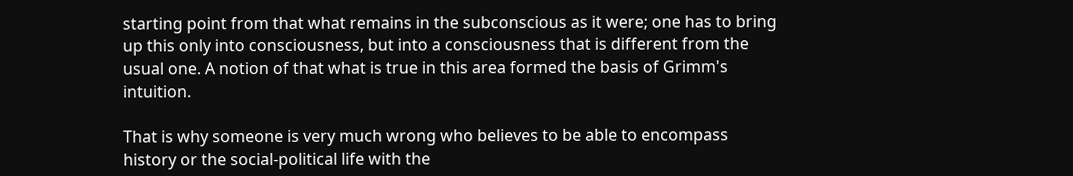starting point from that what remains in the subconscious as it were; one has to bring up this only into consciousness, but into a consciousness that is different from the usual one. A notion of that what is true in this area formed the basis of Grimm's intuition.

That is why someone is very much wrong who believes to be able to encompass history or the social-political life with the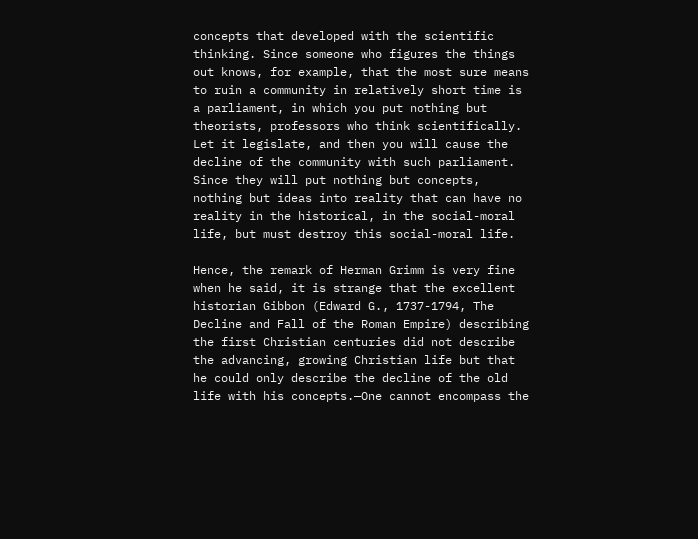concepts that developed with the scientific thinking. Since someone who figures the things out knows, for example, that the most sure means to ruin a community in relatively short time is a parliament, in which you put nothing but theorists, professors who think scientifically. Let it legislate, and then you will cause the decline of the community with such parliament. Since they will put nothing but concepts, nothing but ideas into reality that can have no reality in the historical, in the social-moral life, but must destroy this social-moral life.

Hence, the remark of Herman Grimm is very fine when he said, it is strange that the excellent historian Gibbon (Edward G., 1737-1794, The Decline and Fall of the Roman Empire) describing the first Christian centuries did not describe the advancing, growing Christian life but that he could only describe the decline of the old life with his concepts.—One cannot encompass the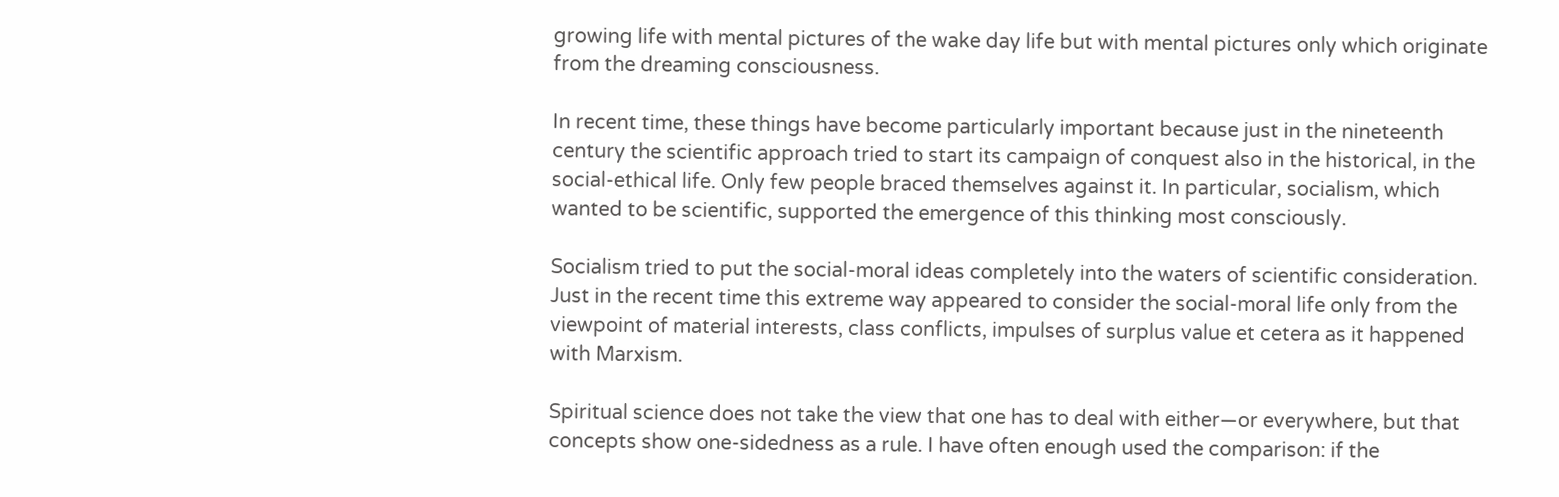growing life with mental pictures of the wake day life but with mental pictures only which originate from the dreaming consciousness.

In recent time, these things have become particularly important because just in the nineteenth century the scientific approach tried to start its campaign of conquest also in the historical, in the social-ethical life. Only few people braced themselves against it. In particular, socialism, which wanted to be scientific, supported the emergence of this thinking most consciously.

Socialism tried to put the social-moral ideas completely into the waters of scientific consideration. Just in the recent time this extreme way appeared to consider the social-moral life only from the viewpoint of material interests, class conflicts, impulses of surplus value et cetera as it happened with Marxism.

Spiritual science does not take the view that one has to deal with either—or everywhere, but that concepts show one-sidedness as a rule. I have often enough used the comparison: if the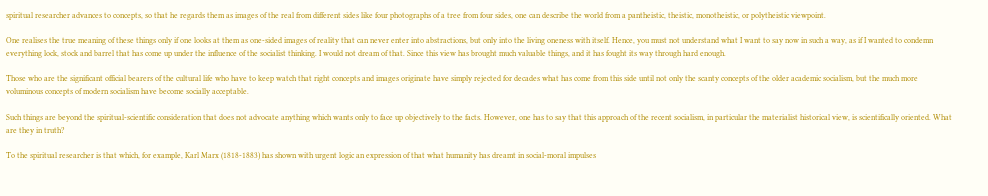spiritual researcher advances to concepts, so that he regards them as images of the real from different sides like four photographs of a tree from four sides, one can describe the world from a pantheistic, theistic, monotheistic, or polytheistic viewpoint.

One realises the true meaning of these things only if one looks at them as one-sided images of reality that can never enter into abstractions, but only into the living oneness with itself. Hence, you must not understand what I want to say now in such a way, as if I wanted to condemn everything lock, stock and barrel that has come up under the influence of the socialist thinking. I would not dream of that. Since this view has brought much valuable things, and it has fought its way through hard enough.

Those who are the significant official bearers of the cultural life who have to keep watch that right concepts and images originate have simply rejected for decades what has come from this side until not only the scanty concepts of the older academic socialism, but the much more voluminous concepts of modern socialism have become socially acceptable.

Such things are beyond the spiritual-scientific consideration that does not advocate anything which wants only to face up objectively to the facts. However, one has to say that this approach of the recent socialism, in particular the materialist historical view, is scientifically oriented. What are they in truth?

To the spiritual researcher is that which, for example, Karl Marx (1818-1883) has shown with urgent logic an expression of that what humanity has dreamt in social-moral impulses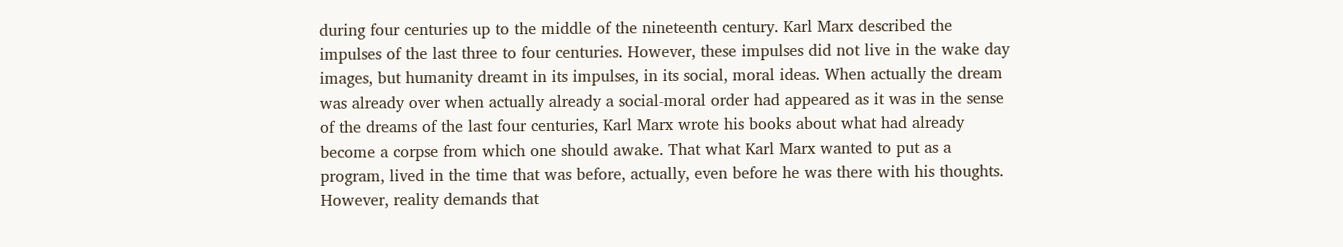during four centuries up to the middle of the nineteenth century. Karl Marx described the impulses of the last three to four centuries. However, these impulses did not live in the wake day images, but humanity dreamt in its impulses, in its social, moral ideas. When actually the dream was already over when actually already a social-moral order had appeared as it was in the sense of the dreams of the last four centuries, Karl Marx wrote his books about what had already become a corpse from which one should awake. That what Karl Marx wanted to put as a program, lived in the time that was before, actually, even before he was there with his thoughts. However, reality demands that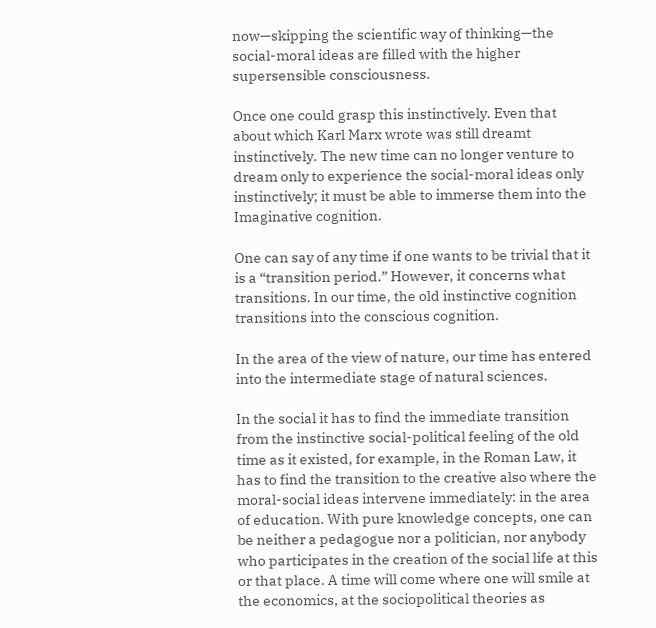now—skipping the scientific way of thinking—the social-moral ideas are filled with the higher supersensible consciousness.

Once one could grasp this instinctively. Even that about which Karl Marx wrote was still dreamt instinctively. The new time can no longer venture to dream only to experience the social-moral ideas only instinctively; it must be able to immerse them into the Imaginative cognition.

One can say of any time if one wants to be trivial that it is a “transition period.” However, it concerns what transitions. In our time, the old instinctive cognition transitions into the conscious cognition.

In the area of the view of nature, our time has entered into the intermediate stage of natural sciences.

In the social it has to find the immediate transition from the instinctive social-political feeling of the old time as it existed, for example, in the Roman Law, it has to find the transition to the creative also where the moral-social ideas intervene immediately: in the area of education. With pure knowledge concepts, one can be neither a pedagogue nor a politician, nor anybody who participates in the creation of the social life at this or that place. A time will come where one will smile at the economics, at the sociopolitical theories as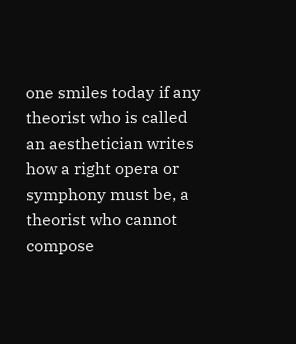one smiles today if any theorist who is called an aesthetician writes how a right opera or symphony must be, a theorist who cannot compose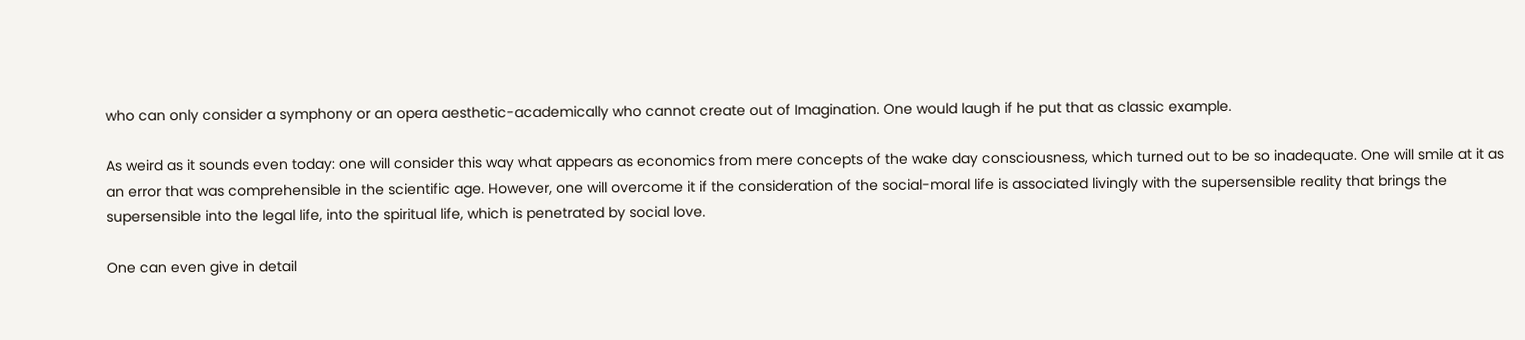who can only consider a symphony or an opera aesthetic-academically who cannot create out of Imagination. One would laugh if he put that as classic example.

As weird as it sounds even today: one will consider this way what appears as economics from mere concepts of the wake day consciousness, which turned out to be so inadequate. One will smile at it as an error that was comprehensible in the scientific age. However, one will overcome it if the consideration of the social-moral life is associated livingly with the supersensible reality that brings the supersensible into the legal life, into the spiritual life, which is penetrated by social love.

One can even give in detail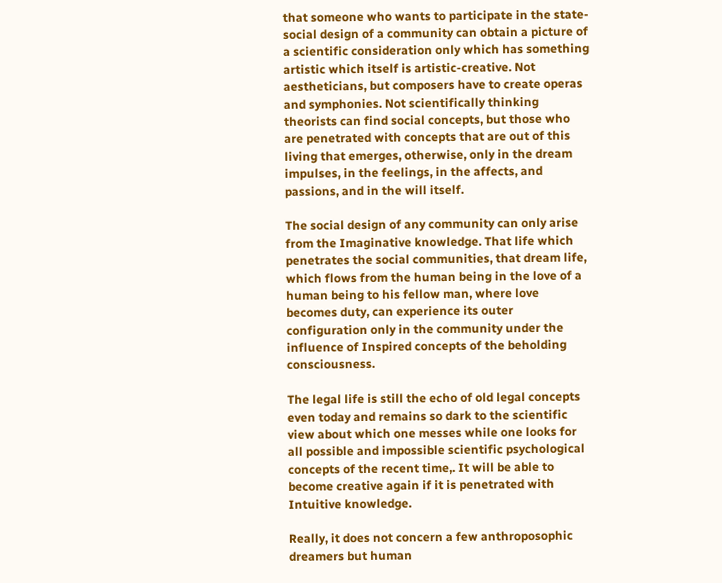that someone who wants to participate in the state-social design of a community can obtain a picture of a scientific consideration only which has something artistic which itself is artistic-creative. Not aestheticians, but composers have to create operas and symphonies. Not scientifically thinking theorists can find social concepts, but those who are penetrated with concepts that are out of this living that emerges, otherwise, only in the dream impulses, in the feelings, in the affects, and passions, and in the will itself.

The social design of any community can only arise from the Imaginative knowledge. That life which penetrates the social communities, that dream life, which flows from the human being in the love of a human being to his fellow man, where love becomes duty, can experience its outer configuration only in the community under the influence of Inspired concepts of the beholding consciousness.

The legal life is still the echo of old legal concepts even today and remains so dark to the scientific view about which one messes while one looks for all possible and impossible scientific psychological concepts of the recent time,. It will be able to become creative again if it is penetrated with Intuitive knowledge.

Really, it does not concern a few anthroposophic dreamers but human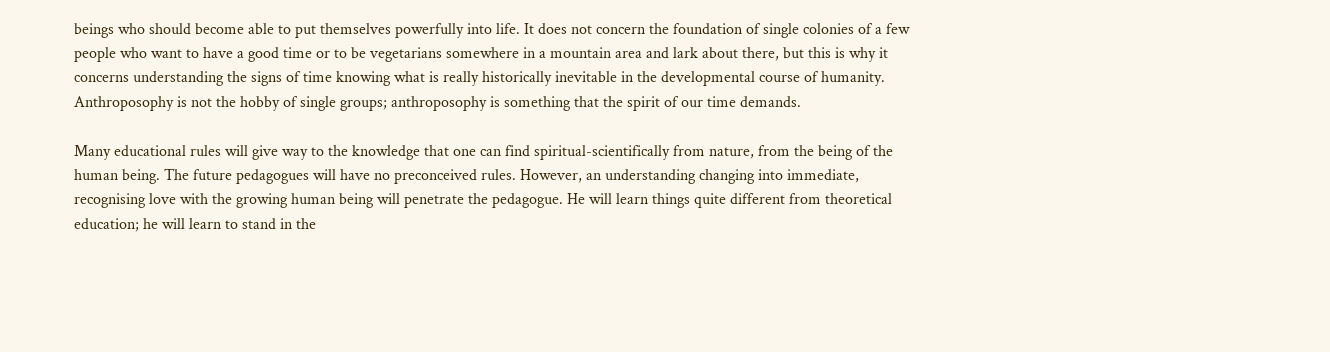beings who should become able to put themselves powerfully into life. It does not concern the foundation of single colonies of a few people who want to have a good time or to be vegetarians somewhere in a mountain area and lark about there, but this is why it concerns understanding the signs of time knowing what is really historically inevitable in the developmental course of humanity. Anthroposophy is not the hobby of single groups; anthroposophy is something that the spirit of our time demands.

Many educational rules will give way to the knowledge that one can find spiritual-scientifically from nature, from the being of the human being. The future pedagogues will have no preconceived rules. However, an understanding changing into immediate, recognising love with the growing human being will penetrate the pedagogue. He will learn things quite different from theoretical education; he will learn to stand in the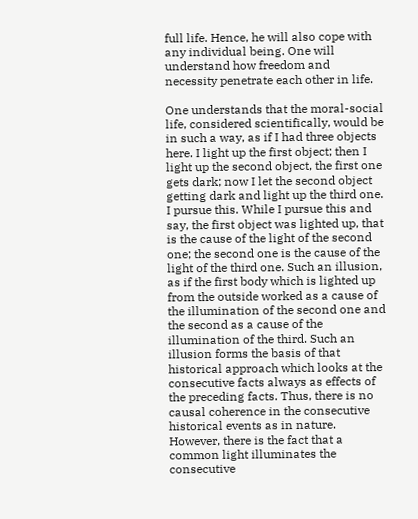full life. Hence, he will also cope with any individual being. One will understand how freedom and necessity penetrate each other in life.

One understands that the moral-social life, considered scientifically, would be in such a way, as if I had three objects here. I light up the first object; then I light up the second object, the first one gets dark; now I let the second object getting dark and light up the third one. I pursue this. While I pursue this and say, the first object was lighted up, that is the cause of the light of the second one; the second one is the cause of the light of the third one. Such an illusion, as if the first body which is lighted up from the outside worked as a cause of the illumination of the second one and the second as a cause of the illumination of the third. Such an illusion forms the basis of that historical approach which looks at the consecutive facts always as effects of the preceding facts. Thus, there is no causal coherence in the consecutive historical events as in nature. However, there is the fact that a common light illuminates the consecutive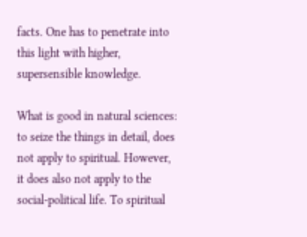facts. One has to penetrate into this light with higher, supersensible knowledge.

What is good in natural sciences: to seize the things in detail, does not apply to spiritual. However, it does also not apply to the social-political life. To spiritual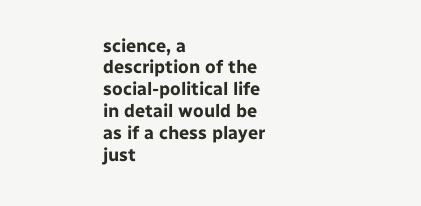science, a description of the social-political life in detail would be as if a chess player just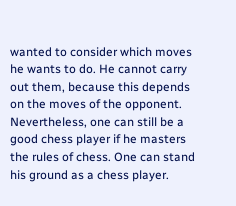wanted to consider which moves he wants to do. He cannot carry out them, because this depends on the moves of the opponent. Nevertheless, one can still be a good chess player if he masters the rules of chess. One can stand his ground as a chess player.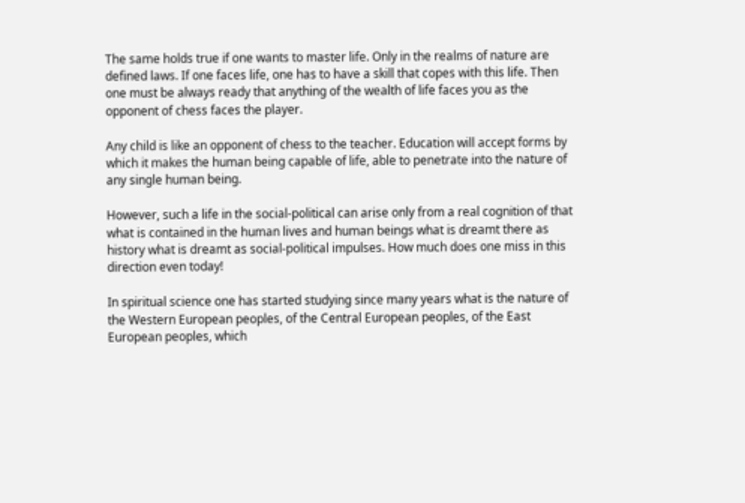The same holds true if one wants to master life. Only in the realms of nature are defined laws. If one faces life, one has to have a skill that copes with this life. Then one must be always ready that anything of the wealth of life faces you as the opponent of chess faces the player.

Any child is like an opponent of chess to the teacher. Education will accept forms by which it makes the human being capable of life, able to penetrate into the nature of any single human being.

However, such a life in the social-political can arise only from a real cognition of that what is contained in the human lives and human beings what is dreamt there as history what is dreamt as social-political impulses. How much does one miss in this direction even today!

In spiritual science one has started studying since many years what is the nature of the Western European peoples, of the Central European peoples, of the East European peoples, which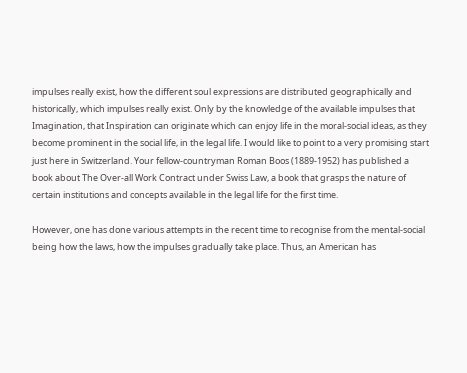impulses really exist, how the different soul expressions are distributed geographically and historically, which impulses really exist. Only by the knowledge of the available impulses that Imagination, that Inspiration can originate which can enjoy life in the moral-social ideas, as they become prominent in the social life, in the legal life. I would like to point to a very promising start just here in Switzerland. Your fellow-countryman Roman Boos (1889-1952) has published a book about The Over-all Work Contract under Swiss Law, a book that grasps the nature of certain institutions and concepts available in the legal life for the first time.

However, one has done various attempts in the recent time to recognise from the mental-social being how the laws, how the impulses gradually take place. Thus, an American has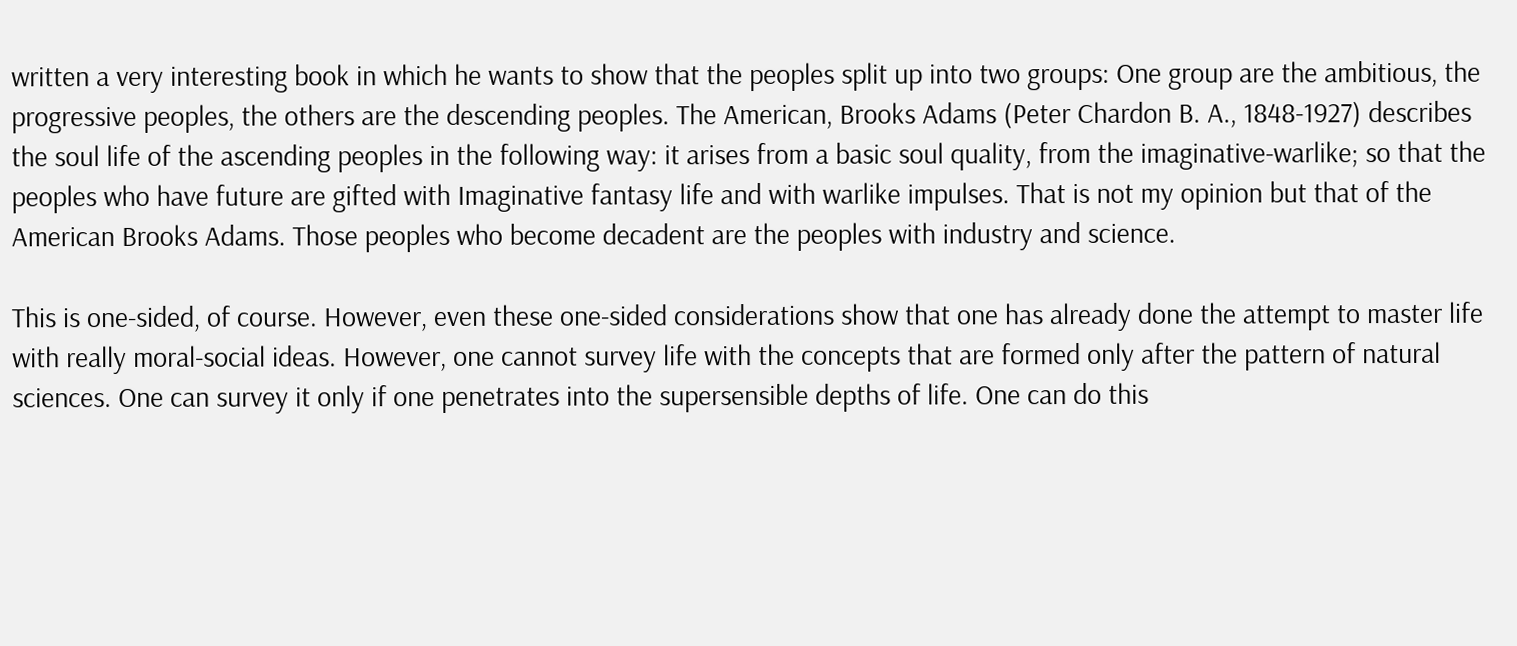written a very interesting book in which he wants to show that the peoples split up into two groups: One group are the ambitious, the progressive peoples, the others are the descending peoples. The American, Brooks Adams (Peter Chardon B. A., 1848-1927) describes the soul life of the ascending peoples in the following way: it arises from a basic soul quality, from the imaginative-warlike; so that the peoples who have future are gifted with Imaginative fantasy life and with warlike impulses. That is not my opinion but that of the American Brooks Adams. Those peoples who become decadent are the peoples with industry and science.

This is one-sided, of course. However, even these one-sided considerations show that one has already done the attempt to master life with really moral-social ideas. However, one cannot survey life with the concepts that are formed only after the pattern of natural sciences. One can survey it only if one penetrates into the supersensible depths of life. One can do this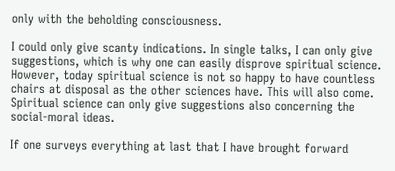only with the beholding consciousness.

I could only give scanty indications. In single talks, I can only give suggestions, which is why one can easily disprove spiritual science. However, today spiritual science is not so happy to have countless chairs at disposal as the other sciences have. This will also come. Spiritual science can only give suggestions also concerning the social-moral ideas.

If one surveys everything at last that I have brought forward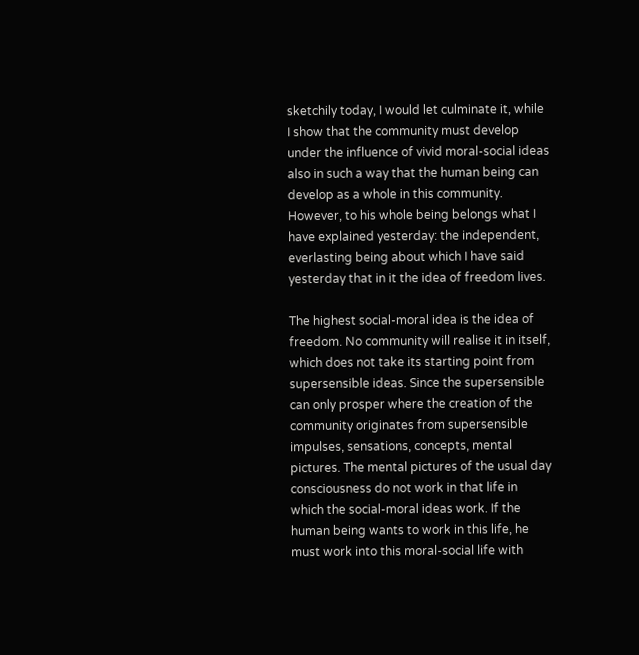sketchily today, I would let culminate it, while I show that the community must develop under the influence of vivid moral-social ideas also in such a way that the human being can develop as a whole in this community. However, to his whole being belongs what I have explained yesterday: the independent, everlasting being about which I have said yesterday that in it the idea of freedom lives.

The highest social-moral idea is the idea of freedom. No community will realise it in itself, which does not take its starting point from supersensible ideas. Since the supersensible can only prosper where the creation of the community originates from supersensible impulses, sensations, concepts, mental pictures. The mental pictures of the usual day consciousness do not work in that life in which the social-moral ideas work. If the human being wants to work in this life, he must work into this moral-social life with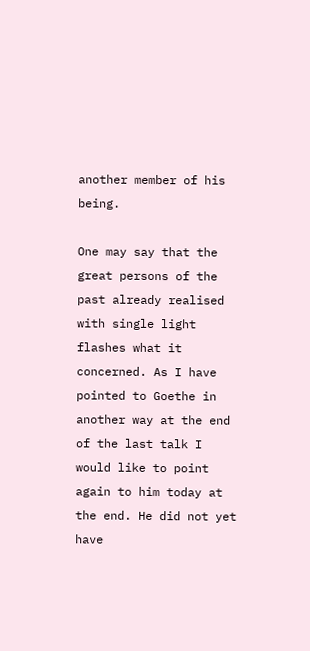another member of his being.

One may say that the great persons of the past already realised with single light flashes what it concerned. As I have pointed to Goethe in another way at the end of the last talk I would like to point again to him today at the end. He did not yet have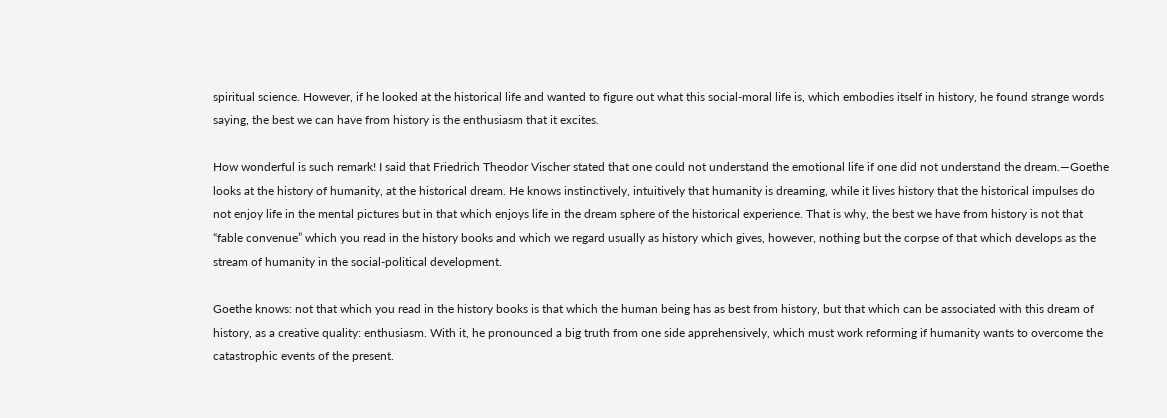spiritual science. However, if he looked at the historical life and wanted to figure out what this social-moral life is, which embodies itself in history, he found strange words saying, the best we can have from history is the enthusiasm that it excites.

How wonderful is such remark! I said that Friedrich Theodor Vischer stated that one could not understand the emotional life if one did not understand the dream.—Goethe looks at the history of humanity, at the historical dream. He knows instinctively, intuitively that humanity is dreaming, while it lives history that the historical impulses do not enjoy life in the mental pictures but in that which enjoys life in the dream sphere of the historical experience. That is why, the best we have from history is not that “fable convenue” which you read in the history books and which we regard usually as history which gives, however, nothing but the corpse of that which develops as the stream of humanity in the social-political development.

Goethe knows: not that which you read in the history books is that which the human being has as best from history, but that which can be associated with this dream of history, as a creative quality: enthusiasm. With it, he pronounced a big truth from one side apprehensively, which must work reforming if humanity wants to overcome the catastrophic events of the present.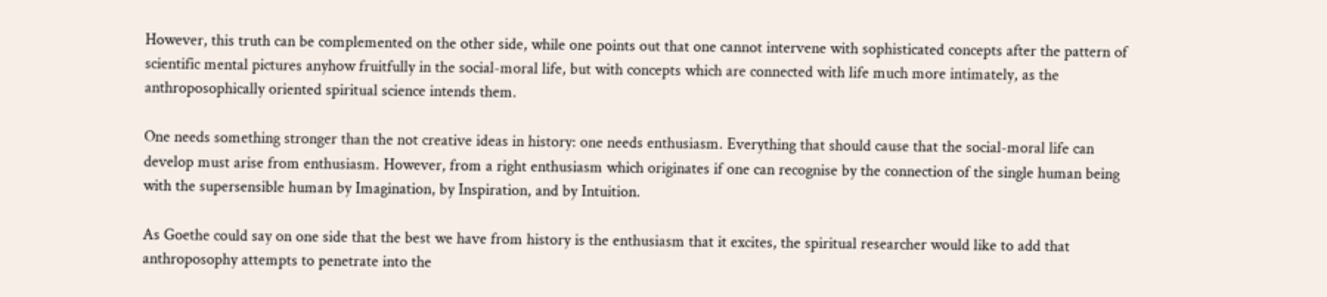However, this truth can be complemented on the other side, while one points out that one cannot intervene with sophisticated concepts after the pattern of scientific mental pictures anyhow fruitfully in the social-moral life, but with concepts which are connected with life much more intimately, as the anthroposophically oriented spiritual science intends them.

One needs something stronger than the not creative ideas in history: one needs enthusiasm. Everything that should cause that the social-moral life can develop must arise from enthusiasm. However, from a right enthusiasm which originates if one can recognise by the connection of the single human being with the supersensible human by Imagination, by Inspiration, and by Intuition.

As Goethe could say on one side that the best we have from history is the enthusiasm that it excites, the spiritual researcher would like to add that anthroposophy attempts to penetrate into the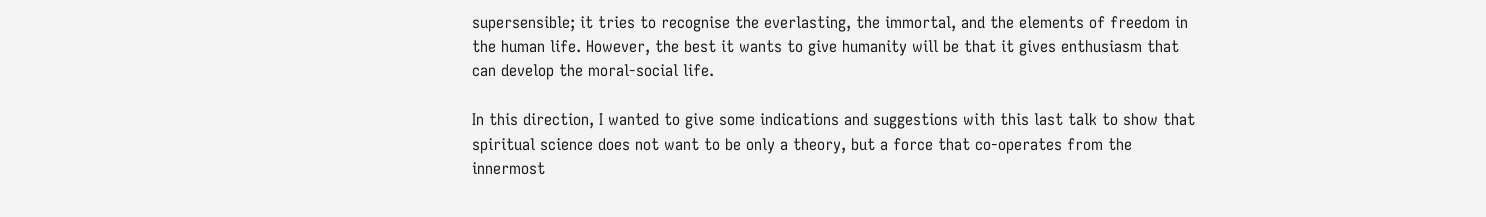supersensible; it tries to recognise the everlasting, the immortal, and the elements of freedom in the human life. However, the best it wants to give humanity will be that it gives enthusiasm that can develop the moral-social life.

In this direction, I wanted to give some indications and suggestions with this last talk to show that spiritual science does not want to be only a theory, but a force that co-operates from the innermost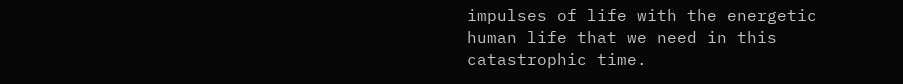impulses of life with the energetic human life that we need in this catastrophic time.